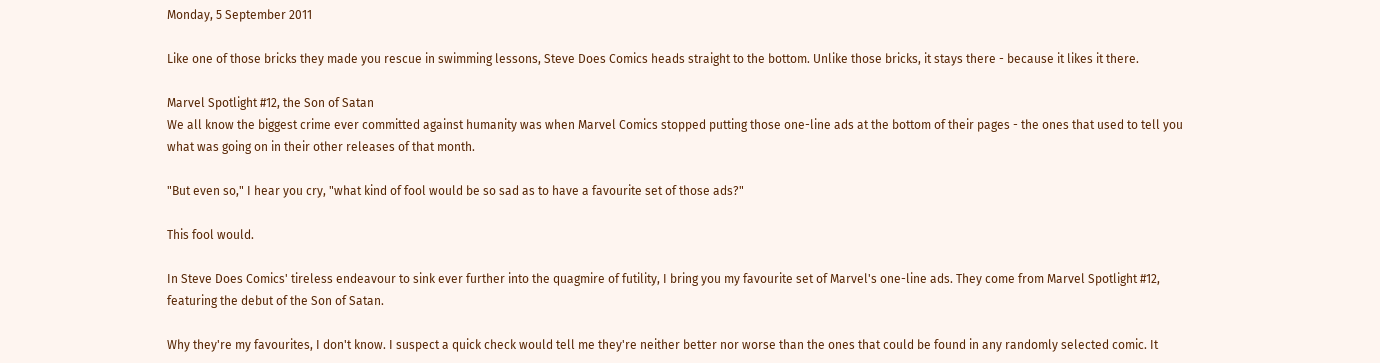Monday, 5 September 2011

Like one of those bricks they made you rescue in swimming lessons, Steve Does Comics heads straight to the bottom. Unlike those bricks, it stays there - because it likes it there.

Marvel Spotlight #12, the Son of Satan
We all know the biggest crime ever committed against humanity was when Marvel Comics stopped putting those one-line ads at the bottom of their pages - the ones that used to tell you what was going on in their other releases of that month.

"But even so," I hear you cry, "what kind of fool would be so sad as to have a favourite set of those ads?"

This fool would.

In Steve Does Comics' tireless endeavour to sink ever further into the quagmire of futility, I bring you my favourite set of Marvel's one-line ads. They come from Marvel Spotlight #12, featuring the debut of the Son of Satan.

Why they're my favourites, I don't know. I suspect a quick check would tell me they're neither better nor worse than the ones that could be found in any randomly selected comic. It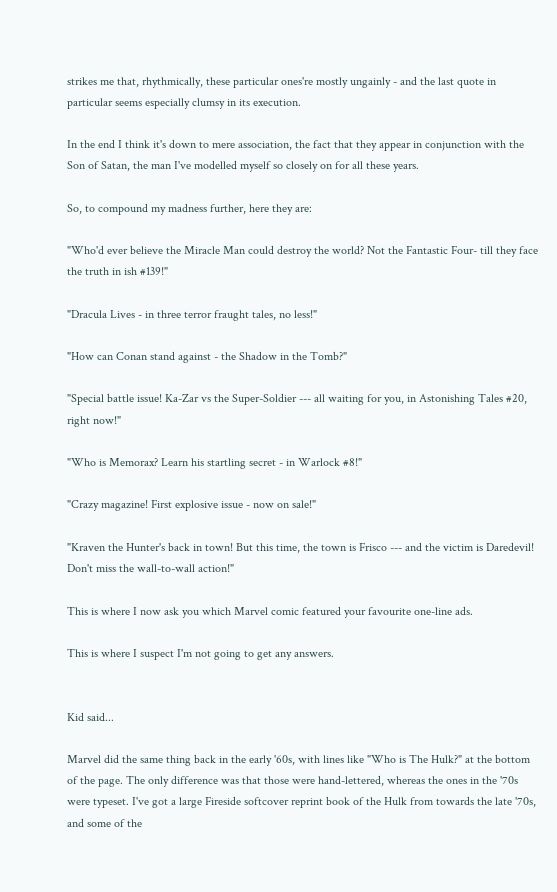strikes me that, rhythmically, these particular ones're mostly ungainly - and the last quote in particular seems especially clumsy in its execution.

In the end I think it's down to mere association, the fact that they appear in conjunction with the Son of Satan, the man I've modelled myself so closely on for all these years.

So, to compound my madness further, here they are:

"Who'd ever believe the Miracle Man could destroy the world? Not the Fantastic Four- till they face the truth in ish #139!"

"Dracula Lives - in three terror fraught tales, no less!"

"How can Conan stand against - the Shadow in the Tomb?"

"Special battle issue! Ka-Zar vs the Super-Soldier --- all waiting for you, in Astonishing Tales #20, right now!"

"Who is Memorax? Learn his startling secret - in Warlock #8!"

"Crazy magazine! First explosive issue - now on sale!"

"Kraven the Hunter's back in town! But this time, the town is Frisco --- and the victim is Daredevil! Don't miss the wall-to-wall action!"

This is where I now ask you which Marvel comic featured your favourite one-line ads.

This is where I suspect I'm not going to get any answers.


Kid said...

Marvel did the same thing back in the early '60s, with lines like "Who is The Hulk?" at the bottom of the page. The only difference was that those were hand-lettered, whereas the ones in the '70s were typeset. I've got a large Fireside softcover reprint book of the Hulk from towards the late '70s, and some of the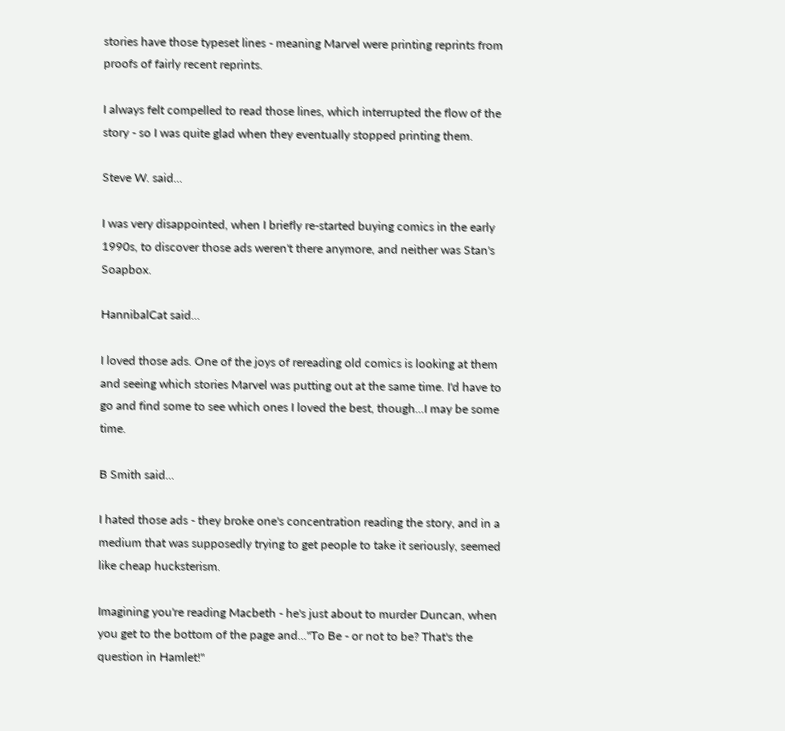stories have those typeset lines - meaning Marvel were printing reprints from proofs of fairly recent reprints.

I always felt compelled to read those lines, which interrupted the flow of the story - so I was quite glad when they eventually stopped printing them.

Steve W. said...

I was very disappointed, when I briefly re-started buying comics in the early 1990s, to discover those ads weren't there anymore, and neither was Stan's Soapbox.

HannibalCat said...

I loved those ads. One of the joys of rereading old comics is looking at them and seeing which stories Marvel was putting out at the same time. I'd have to go and find some to see which ones I loved the best, though...I may be some time.

B Smith said...

I hated those ads - they broke one's concentration reading the story, and in a medium that was supposedly trying to get people to take it seriously, seemed like cheap hucksterism.

Imagining you're reading Macbeth - he's just about to murder Duncan, when you get to the bottom of the page and..."To Be - or not to be? That's the question in Hamlet!"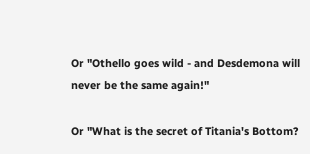Or "Othello goes wild - and Desdemona will never be the same again!"

Or "What is the secret of Titania's Bottom?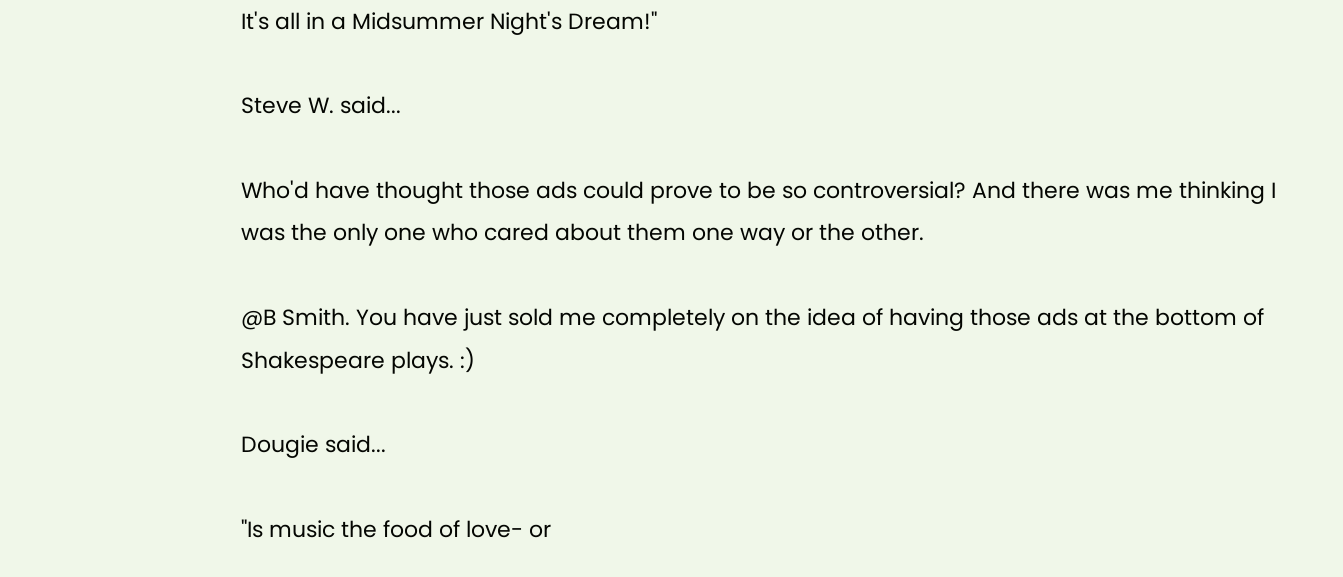It's all in a Midsummer Night's Dream!"

Steve W. said...

Who'd have thought those ads could prove to be so controversial? And there was me thinking I was the only one who cared about them one way or the other.

@B Smith. You have just sold me completely on the idea of having those ads at the bottom of Shakespeare plays. :)

Dougie said...

"Is music the food of love- or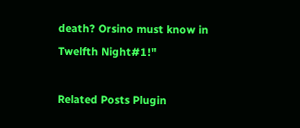death? Orsino must know in Twelfth Night#1!"

Related Posts Plugin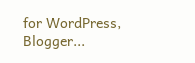for WordPress, Blogger...